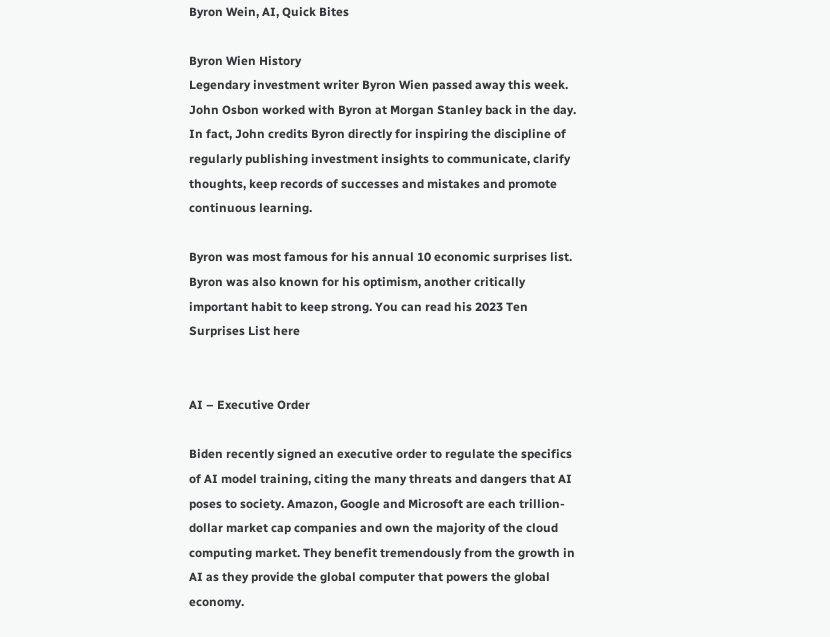Byron Wein, AI, Quick Bites

Byron Wien History
Legendary investment writer Byron Wien passed away this week. John Osbon worked with Byron at Morgan Stanley back in the day. In fact, John credits Byron directly for inspiring the discipline of regularly publishing investment insights to communicate, clarify thoughts, keep records of successes and mistakes and promote continuous learning.

Byron was most famous for his annual 10 economic surprises list. Byron was also known for his optimism, another critically important habit to keep strong. You can read his 2023 Ten Surprises List here


AI – Executive Order

Biden recently signed an executive order to regulate the specifics of AI model training, citing the many threats and dangers that AI poses to society. Amazon, Google and Microsoft are each trillion-dollar market cap companies and own the majority of the cloud computing market. They benefit tremendously from the growth in AI as they provide the global computer that powers the global economy.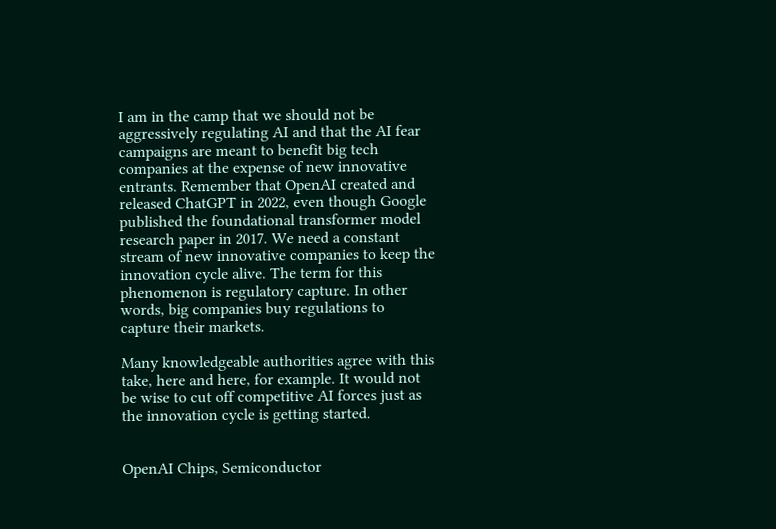I am in the camp that we should not be aggressively regulating AI and that the AI fear campaigns are meant to benefit big tech companies at the expense of new innovative entrants. Remember that OpenAI created and released ChatGPT in 2022, even though Google published the foundational transformer model research paper in 2017. We need a constant stream of new innovative companies to keep the innovation cycle alive. The term for this phenomenon is regulatory capture. In other words, big companies buy regulations to capture their markets.

Many knowledgeable authorities agree with this take, here and here, for example. It would not be wise to cut off competitive AI forces just as the innovation cycle is getting started.


OpenAI Chips, Semiconductor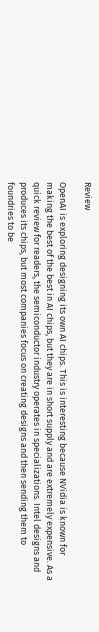Review

OpenAI is exploring designing its own AI chips. This is interesting because NVidia is known for making the best of the best in AI chips, but they are in short supply and are extremely expensive. As a quick review for readers, the semiconductor industry operates in specializations. Intel designs and produces its chips, but most companies focus on creating designs and then sending them to foundries to be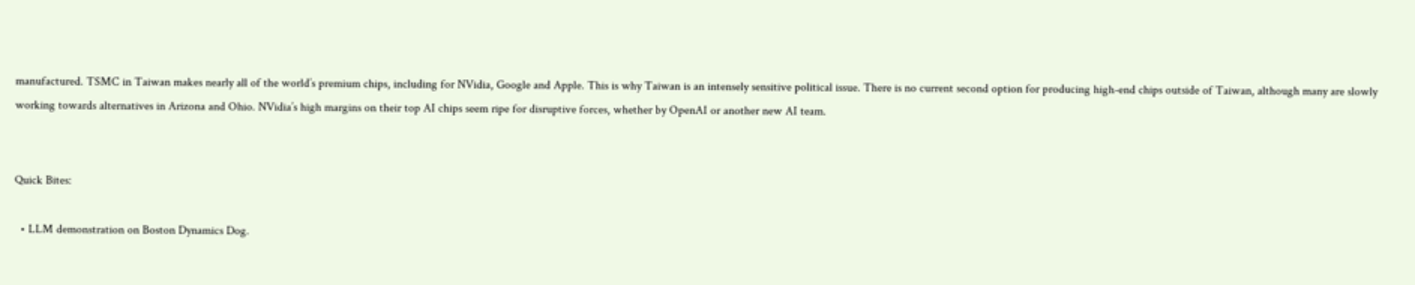manufactured. TSMC in Taiwan makes nearly all of the world’s premium chips, including for NVidia, Google and Apple. This is why Taiwan is an intensely sensitive political issue. There is no current second option for producing high-end chips outside of Taiwan, although many are slowly working towards alternatives in Arizona and Ohio. NVidia’s high margins on their top AI chips seem ripe for disruptive forces, whether by OpenAI or another new AI team.


Quick Bites:

  • LLM demonstration on Boston Dynamics Dog.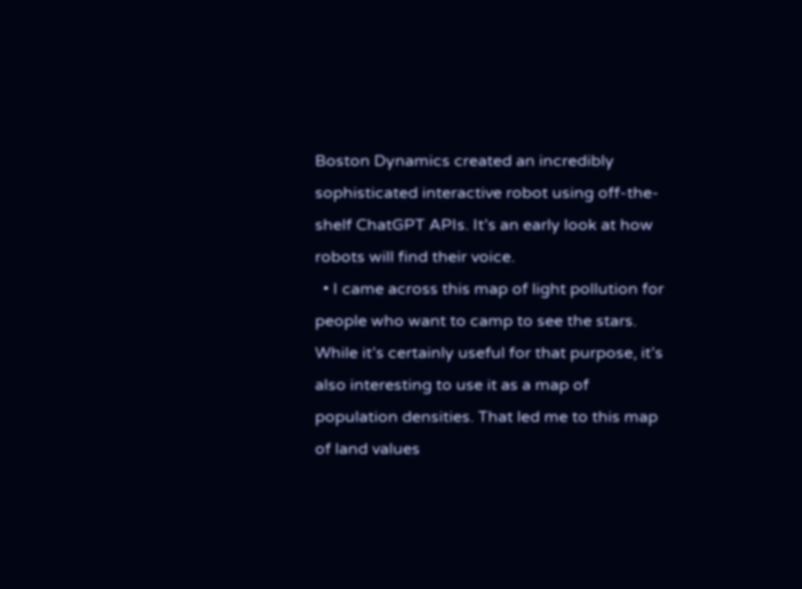Boston Dynamics created an incredibly sophisticated interactive robot using off-the-shelf ChatGPT APIs. It’s an early look at how robots will find their voice.
  • I came across this map of light pollution for people who want to camp to see the stars. While it’s certainly useful for that purpose, it’s also interesting to use it as a map of population densities. That led me to this map of land values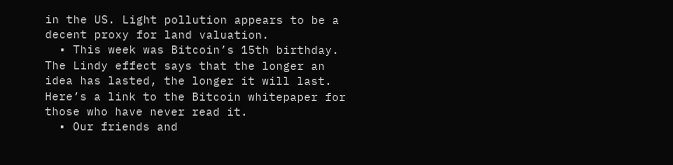in the US. Light pollution appears to be a decent proxy for land valuation.
  • This week was Bitcoin’s 15th birthday. The Lindy effect says that the longer an idea has lasted, the longer it will last. Here’s a link to the Bitcoin whitepaper for those who have never read it.
  • Our friends and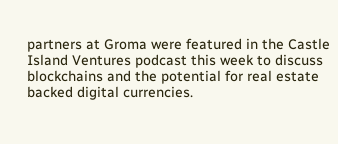partners at Groma were featured in the Castle Island Ventures podcast this week to discuss blockchains and the potential for real estate backed digital currencies.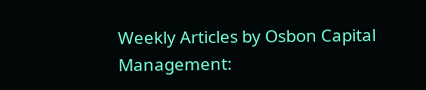Weekly Articles by Osbon Capital Management: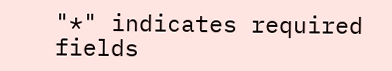"*" indicates required fields